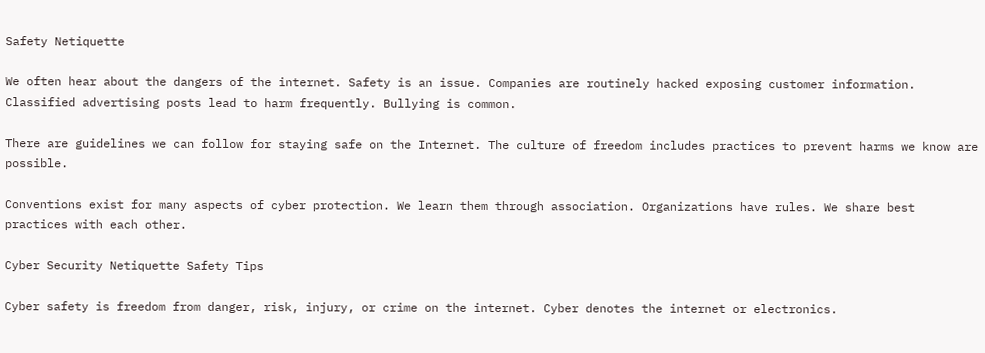Safety Netiquette

We often hear about the dangers of the internet. Safety is an issue. Companies are routinely hacked exposing customer information. Classified advertising posts lead to harm frequently. Bullying is common.

There are guidelines we can follow for staying safe on the Internet. The culture of freedom includes practices to prevent harms we know are possible.

Conventions exist for many aspects of cyber protection. We learn them through association. Organizations have rules. We share best practices with each other.

Cyber Security Netiquette Safety Tips

Cyber safety is freedom from danger, risk, injury, or crime on the internet. Cyber denotes the internet or electronics.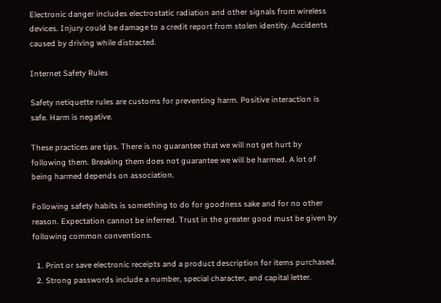Electronic danger includes electrostatic radiation and other signals from wireless devices. Injury could be damage to a credit report from stolen identity. Accidents caused by driving while distracted.

Internet Safety Rules

Safety netiquette rules are customs for preventing harm. Positive interaction is safe. Harm is negative.

These practices are tips. There is no guarantee that we will not get hurt by following them. Breaking them does not guarantee we will be harmed. A lot of being harmed depends on association.

Following safety habits is something to do for goodness sake and for no other reason. Expectation cannot be inferred. Trust in the greater good must be given by following common conventions.

  1. Print or save electronic receipts and a product description for items purchased.
  2. Strong passwords include a number, special character, and capital letter.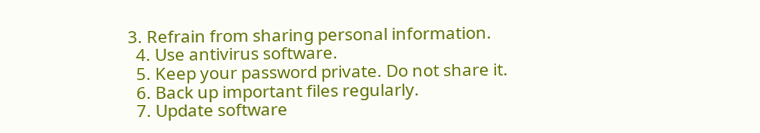3. Refrain from sharing personal information.
  4. Use antivirus software.
  5. Keep your password private. Do not share it.
  6. Back up important files regularly.
  7. Update software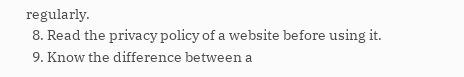regularly.
  8. Read the privacy policy of a website before using it.
  9. Know the difference between a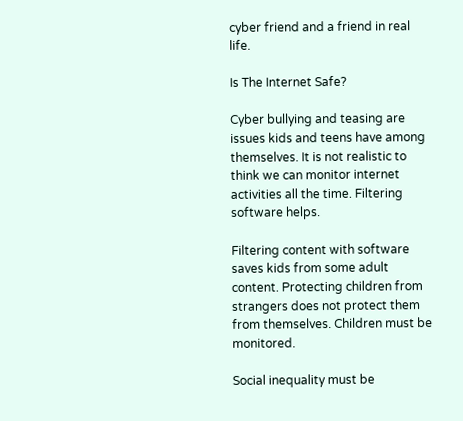cyber friend and a friend in real life.

Is The Internet Safe?

Cyber bullying and teasing are issues kids and teens have among themselves. It is not realistic to think we can monitor internet activities all the time. Filtering software helps.

Filtering content with software saves kids from some adult content. Protecting children from strangers does not protect them from themselves. Children must be monitored.

Social inequality must be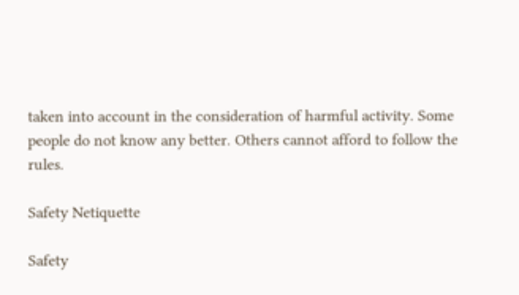taken into account in the consideration of harmful activity. Some people do not know any better. Others cannot afford to follow the rules.

Safety Netiquette

Safety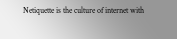Netiquette is the culture of internet with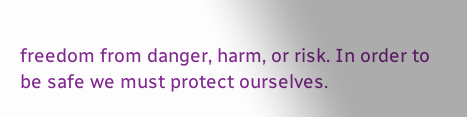freedom from danger, harm, or risk. In order to be safe we must protect ourselves.